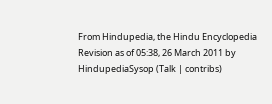From Hindupedia, the Hindu Encyclopedia
Revision as of 05:38, 26 March 2011 by HindupediaSysop (Talk | contribs)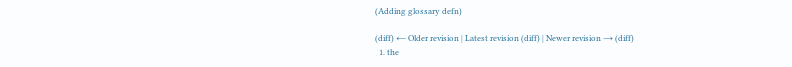(Adding glossary defn)

(diff) ← Older revision | Latest revision (diff) | Newer revision → (diff)
  1. the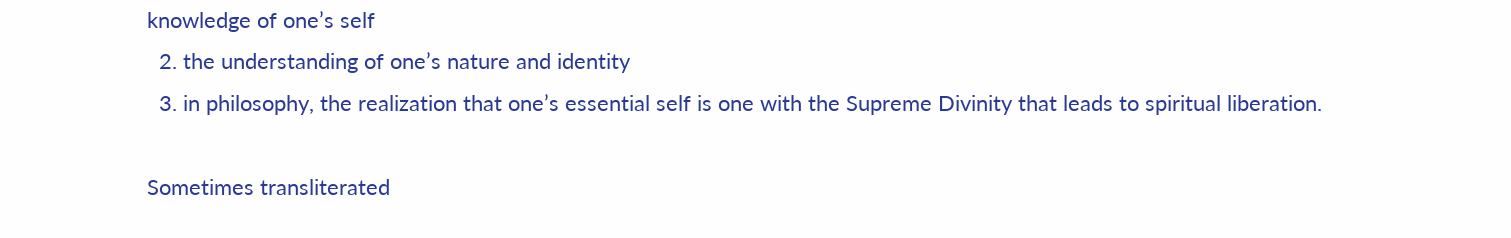knowledge of one’s self
  2. the understanding of one’s nature and identity
  3. in philosophy, the realization that one’s essential self is one with the Supreme Divinity that leads to spiritual liberation.

Sometimes transliterated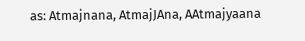as: Atmajnana, AtmajJAna, AAtmajyaana